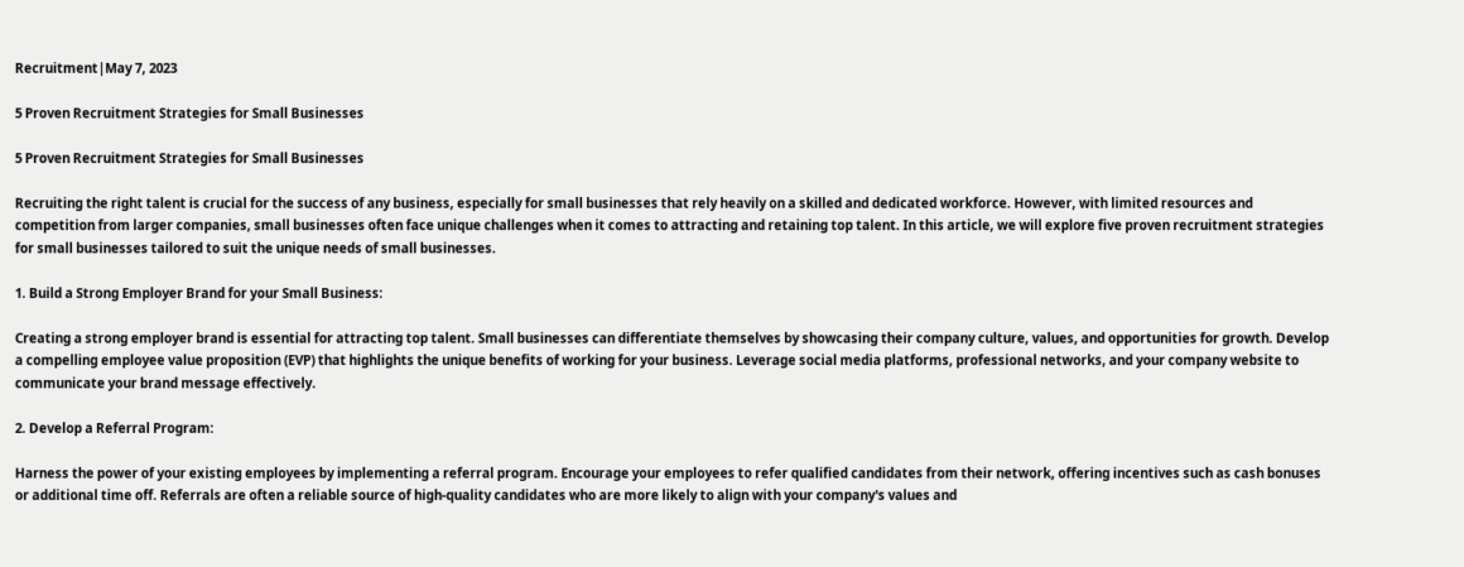Recruitment|May 7, 2023

5 Proven Recruitment Strategies for Small Businesses

5 Proven Recruitment Strategies for Small Businesses

Recruiting the right talent is crucial for the success of any business, especially for small businesses that rely heavily on a skilled and dedicated workforce. However, with limited resources and competition from larger companies, small businesses often face unique challenges when it comes to attracting and retaining top talent. In this article, we will explore five proven recruitment strategies for small businesses tailored to suit the unique needs of small businesses.

1. Build a Strong Employer Brand for your Small Business:

Creating a strong employer brand is essential for attracting top talent. Small businesses can differentiate themselves by showcasing their company culture, values, and opportunities for growth. Develop a compelling employee value proposition (EVP) that highlights the unique benefits of working for your business. Leverage social media platforms, professional networks, and your company website to communicate your brand message effectively.

2. Develop a Referral Program:

Harness the power of your existing employees by implementing a referral program. Encourage your employees to refer qualified candidates from their network, offering incentives such as cash bonuses or additional time off. Referrals are often a reliable source of high-quality candidates who are more likely to align with your company's values and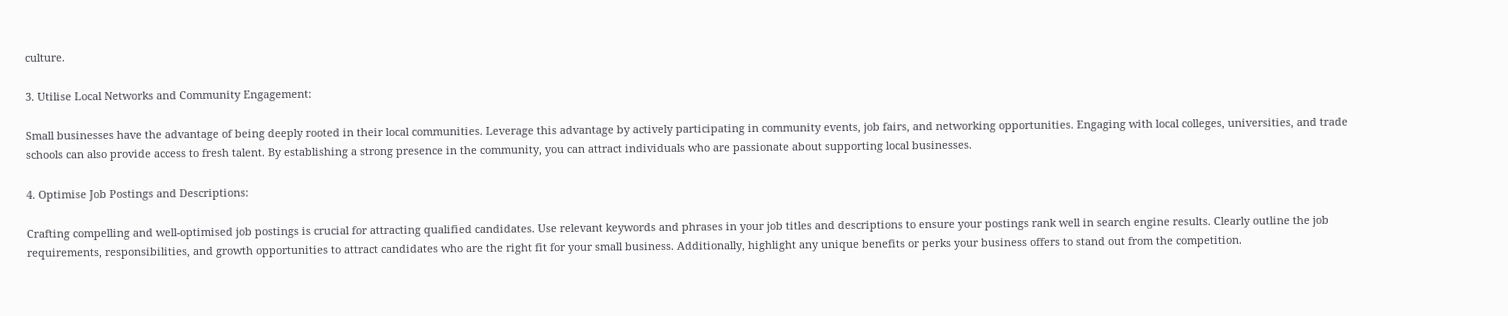culture.

3. Utilise Local Networks and Community Engagement:

Small businesses have the advantage of being deeply rooted in their local communities. Leverage this advantage by actively participating in community events, job fairs, and networking opportunities. Engaging with local colleges, universities, and trade schools can also provide access to fresh talent. By establishing a strong presence in the community, you can attract individuals who are passionate about supporting local businesses.

4. Optimise Job Postings and Descriptions:

Crafting compelling and well-optimised job postings is crucial for attracting qualified candidates. Use relevant keywords and phrases in your job titles and descriptions to ensure your postings rank well in search engine results. Clearly outline the job requirements, responsibilities, and growth opportunities to attract candidates who are the right fit for your small business. Additionally, highlight any unique benefits or perks your business offers to stand out from the competition.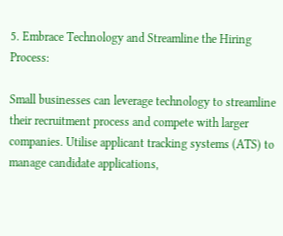5. Embrace Technology and Streamline the Hiring Process:

Small businesses can leverage technology to streamline their recruitment process and compete with larger companies. Utilise applicant tracking systems (ATS) to manage candidate applications,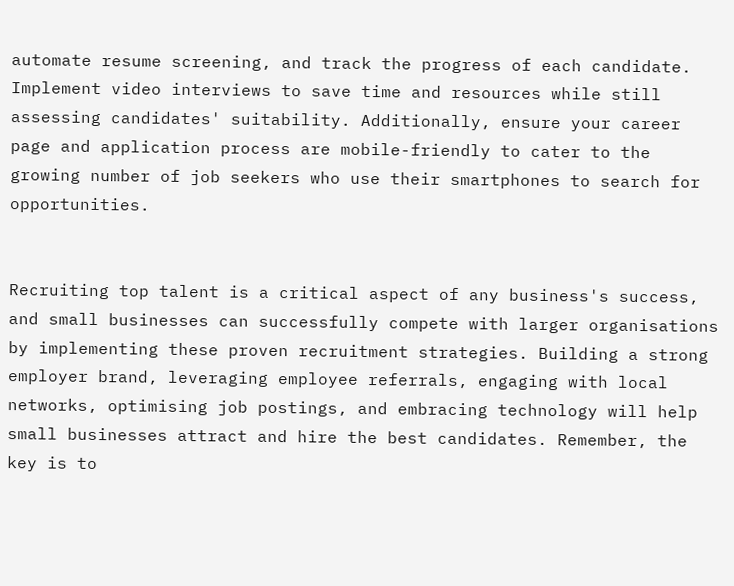automate resume screening, and track the progress of each candidate. Implement video interviews to save time and resources while still assessing candidates' suitability. Additionally, ensure your career page and application process are mobile-friendly to cater to the growing number of job seekers who use their smartphones to search for opportunities.


Recruiting top talent is a critical aspect of any business's success, and small businesses can successfully compete with larger organisations by implementing these proven recruitment strategies. Building a strong employer brand, leveraging employee referrals, engaging with local networks, optimising job postings, and embracing technology will help small businesses attract and hire the best candidates. Remember, the key is to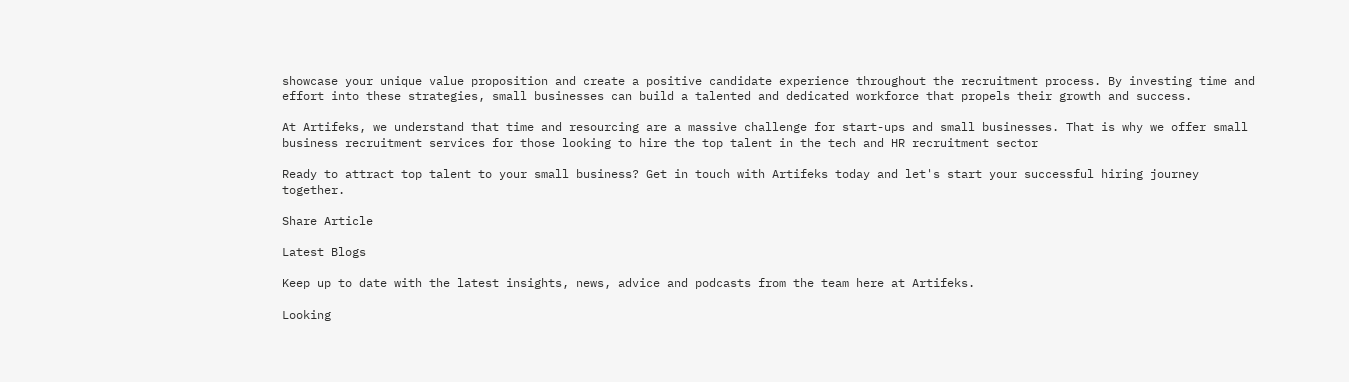showcase your unique value proposition and create a positive candidate experience throughout the recruitment process. By investing time and effort into these strategies, small businesses can build a talented and dedicated workforce that propels their growth and success.

At Artifeks, we understand that time and resourcing are a massive challenge for start-ups and small businesses. That is why we offer small business recruitment services for those looking to hire the top talent in the tech and HR recruitment sector

Ready to attract top talent to your small business? Get in touch with Artifeks today and let's start your successful hiring journey together.

Share Article

Latest Blogs

Keep up to date with the latest insights, news, advice and podcasts from the team here at Artifeks.

Looking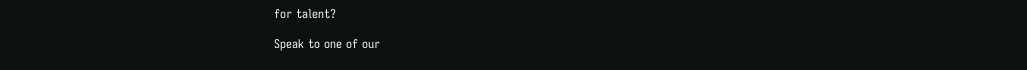for talent?

Speak to one of our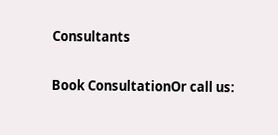Consultants

Book ConsultationOr call us: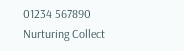01234 567890
Nurturing Collect